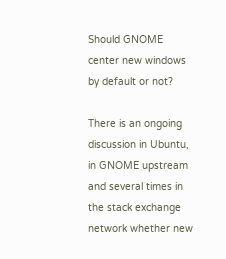Should GNOME center new windows by default or not?

There is an ongoing discussion in Ubuntu, in GNOME upstream and several times in the stack exchange network whether new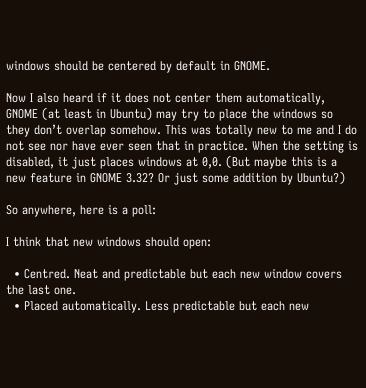windows should be centered by default in GNOME.

Now I also heard if it does not center them automatically, GNOME (at least in Ubuntu) may try to place the windows so they don’t overlap somehow. This was totally new to me and I do not see nor have ever seen that in practice. When the setting is disabled, it just places windows at 0,0. (But maybe this is a new feature in GNOME 3.32? Or just some addition by Ubuntu?)

So anywhere, here is a poll:

I think that new windows should open:

  • Centred. Neat and predictable but each new window covers the last one.
  • Placed automatically. Less predictable but each new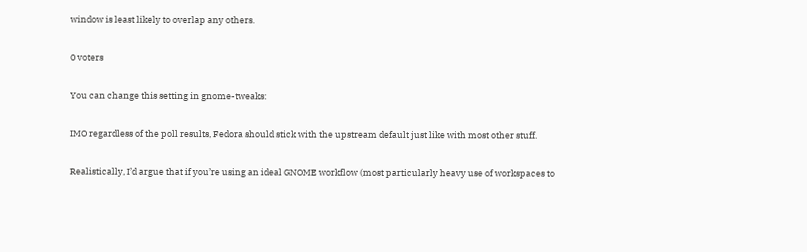window is least likely to overlap any others.

0 voters

You can change this setting in gnome-tweaks:

IMO regardless of the poll results, Fedora should stick with the upstream default just like with most other stuff.

Realistically, I’d argue that if you’re using an ideal GNOME workflow (most particularly heavy use of workspaces to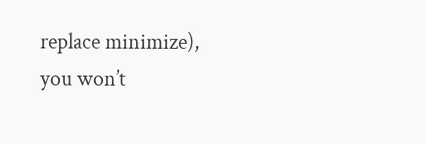replace minimize), you won’t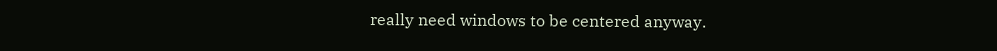really need windows to be centered anyway.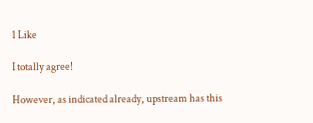1 Like

I totally agree!

However, as indicated already, upstream has this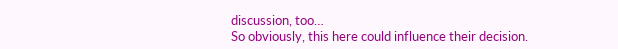discussion, too…
So obviously, this here could influence their decision.